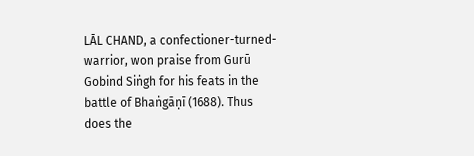LĀL CHAND, a confectioner-turned-warrior, won praise from Gurū Gobind Siṅgh for his feats in the battle of Bhaṅgāṇī (1688). Thus does the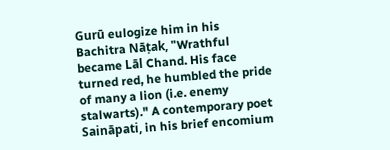Gurū eulogize him in his Bachitra Nāṭak, "Wrathful became Lāl Chand. His face turned red, he humbled the pride of many a lion (i.e. enemy stalwarts)." A contemporary poet Saināpati, in his brief encomium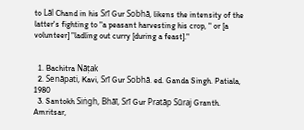to Lāl Chand in his Srī Gur Sobhā, likens the intensity of the latter's fighting to "a peasant harvesting his crop, " or [a volunteer] "ladling out curry [during a feast]."


  1. Bachitra Nāṭak
  2. Senāpati, Kavi, Srī Gur Sobhā. ed. Ganda Singh. Patiala, 1980
  3. Santokh Siṅgh, Bhāī, Srī Gur Pratāp Sūraj Granth. Amritsar,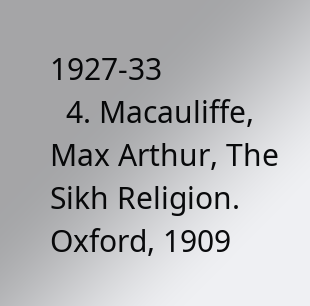1927-33
  4. Macauliffe, Max Arthur, The Sikh Religion. Oxford, 1909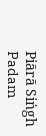Piārā Siṅgh Padam